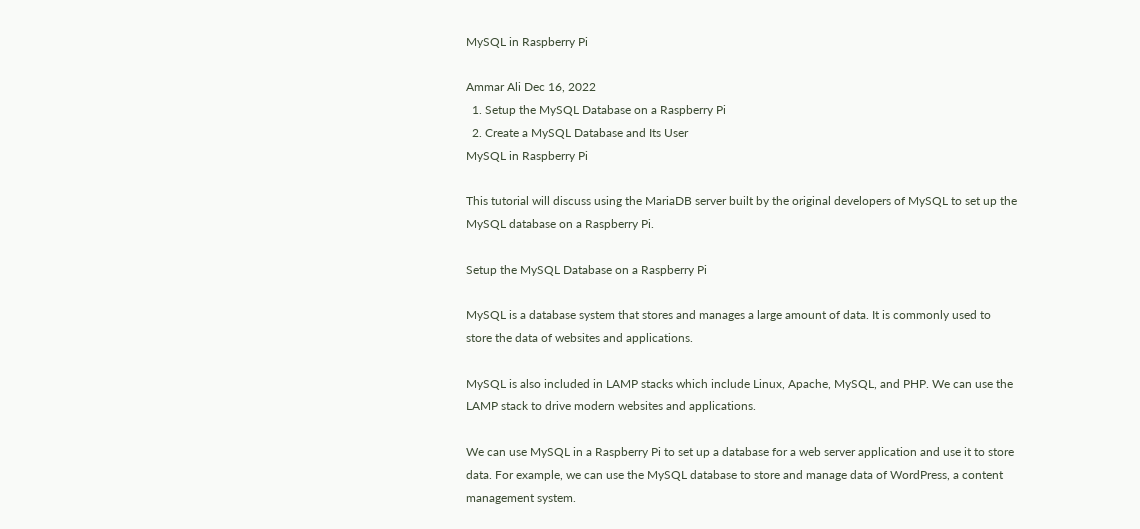MySQL in Raspberry Pi

Ammar Ali Dec 16, 2022
  1. Setup the MySQL Database on a Raspberry Pi
  2. Create a MySQL Database and Its User
MySQL in Raspberry Pi

This tutorial will discuss using the MariaDB server built by the original developers of MySQL to set up the MySQL database on a Raspberry Pi.

Setup the MySQL Database on a Raspberry Pi

MySQL is a database system that stores and manages a large amount of data. It is commonly used to store the data of websites and applications.

MySQL is also included in LAMP stacks which include Linux, Apache, MySQL, and PHP. We can use the LAMP stack to drive modern websites and applications.

We can use MySQL in a Raspberry Pi to set up a database for a web server application and use it to store data. For example, we can use the MySQL database to store and manage data of WordPress, a content management system.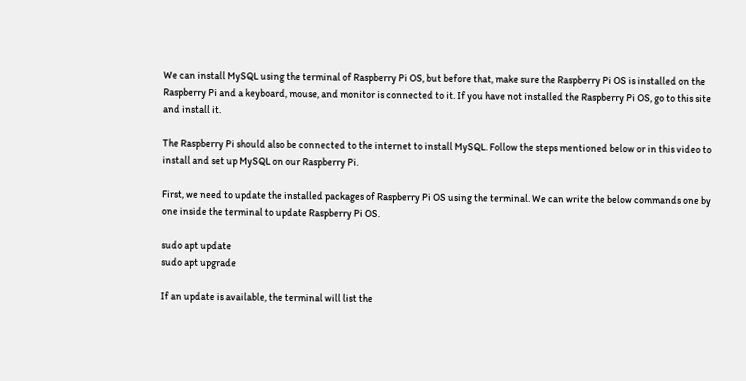We can install MySQL using the terminal of Raspberry Pi OS, but before that, make sure the Raspberry Pi OS is installed on the Raspberry Pi and a keyboard, mouse, and monitor is connected to it. If you have not installed the Raspberry Pi OS, go to this site and install it.

The Raspberry Pi should also be connected to the internet to install MySQL. Follow the steps mentioned below or in this video to install and set up MySQL on our Raspberry Pi.

First, we need to update the installed packages of Raspberry Pi OS using the terminal. We can write the below commands one by one inside the terminal to update Raspberry Pi OS.

sudo apt update
sudo apt upgrade

If an update is available, the terminal will list the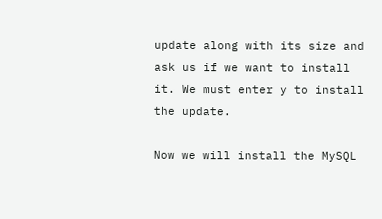update along with its size and ask us if we want to install it. We must enter y to install the update.

Now we will install the MySQL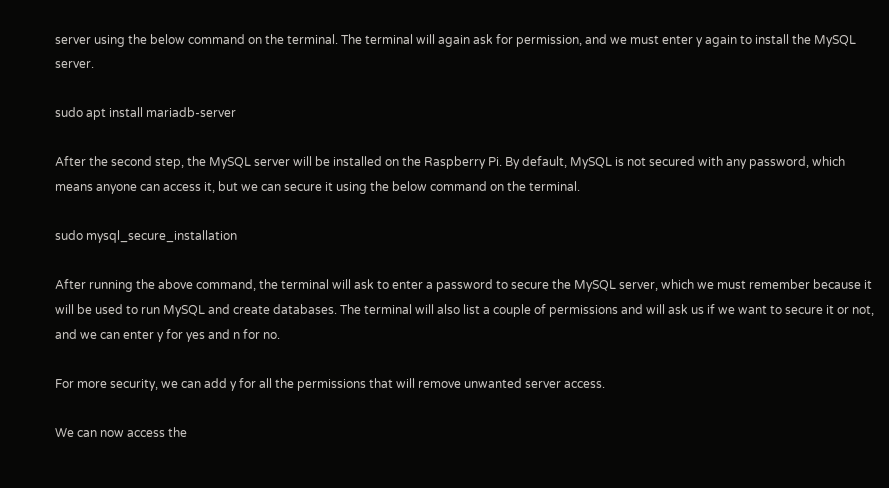server using the below command on the terminal. The terminal will again ask for permission, and we must enter y again to install the MySQL server.

sudo apt install mariadb-server

After the second step, the MySQL server will be installed on the Raspberry Pi. By default, MySQL is not secured with any password, which means anyone can access it, but we can secure it using the below command on the terminal.

sudo mysql_secure_installation

After running the above command, the terminal will ask to enter a password to secure the MySQL server, which we must remember because it will be used to run MySQL and create databases. The terminal will also list a couple of permissions and will ask us if we want to secure it or not, and we can enter y for yes and n for no.

For more security, we can add y for all the permissions that will remove unwanted server access.

We can now access the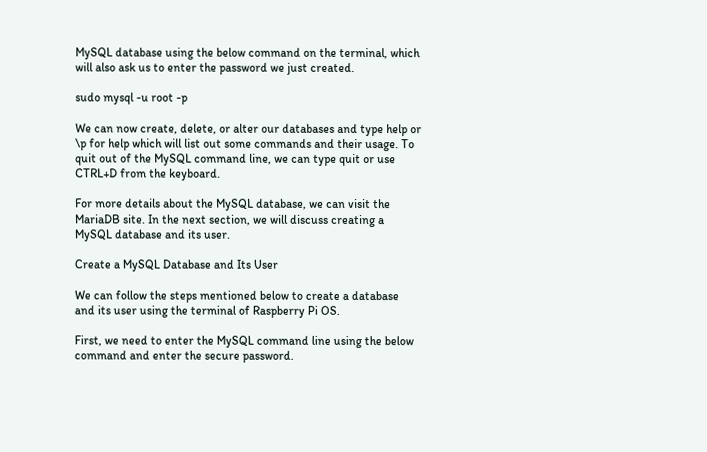MySQL database using the below command on the terminal, which will also ask us to enter the password we just created.

sudo mysql -u root -p

We can now create, delete, or alter our databases and type help or \p for help which will list out some commands and their usage. To quit out of the MySQL command line, we can type quit or use CTRL+D from the keyboard.

For more details about the MySQL database, we can visit the MariaDB site. In the next section, we will discuss creating a MySQL database and its user.

Create a MySQL Database and Its User

We can follow the steps mentioned below to create a database and its user using the terminal of Raspberry Pi OS.

First, we need to enter the MySQL command line using the below command and enter the secure password.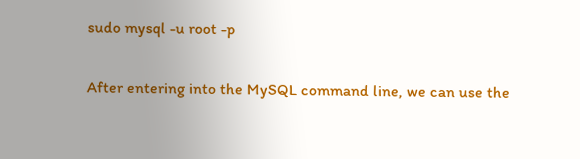sudo mysql -u root -p

After entering into the MySQL command line, we can use the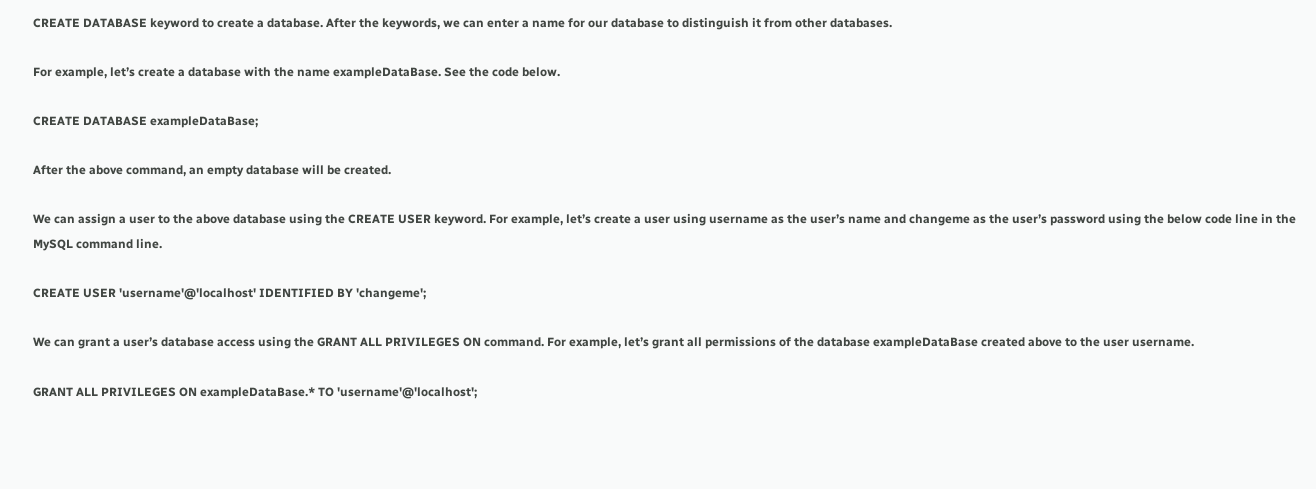CREATE DATABASE keyword to create a database. After the keywords, we can enter a name for our database to distinguish it from other databases.

For example, let’s create a database with the name exampleDataBase. See the code below.

CREATE DATABASE exampleDataBase;

After the above command, an empty database will be created.

We can assign a user to the above database using the CREATE USER keyword. For example, let’s create a user using username as the user’s name and changeme as the user’s password using the below code line in the MySQL command line.

CREATE USER 'username'@'localhost' IDENTIFIED BY 'changeme';

We can grant a user’s database access using the GRANT ALL PRIVILEGES ON command. For example, let’s grant all permissions of the database exampleDataBase created above to the user username.

GRANT ALL PRIVILEGES ON exampleDataBase.* TO 'username'@'localhost';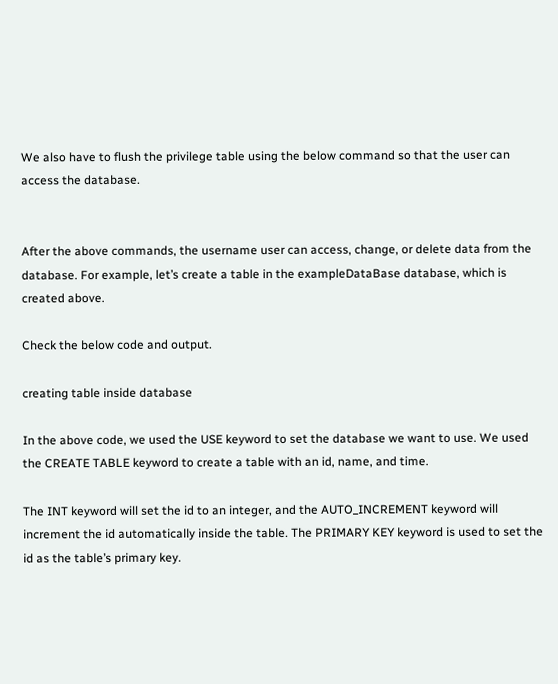We also have to flush the privilege table using the below command so that the user can access the database.


After the above commands, the username user can access, change, or delete data from the database. For example, let’s create a table in the exampleDataBase database, which is created above.

Check the below code and output.

creating table inside database

In the above code, we used the USE keyword to set the database we want to use. We used the CREATE TABLE keyword to create a table with an id, name, and time.

The INT keyword will set the id to an integer, and the AUTO_INCREMENT keyword will increment the id automatically inside the table. The PRIMARY KEY keyword is used to set the id as the table’s primary key.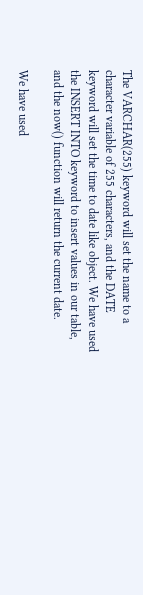The VARCHAR(255) keyword will set the name to a character variable of 255 characters, and the DATE keyword will set the time to date like object. We have used the INSERT INTO keyword to insert values in our table, and the now() function will return the current date.

We have used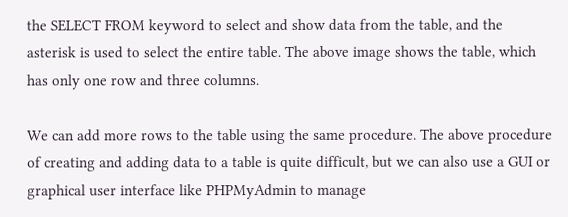the SELECT FROM keyword to select and show data from the table, and the asterisk is used to select the entire table. The above image shows the table, which has only one row and three columns.

We can add more rows to the table using the same procedure. The above procedure of creating and adding data to a table is quite difficult, but we can also use a GUI or graphical user interface like PHPMyAdmin to manage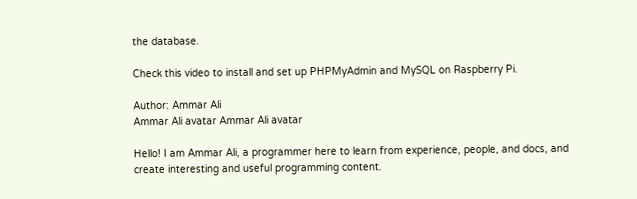the database.

Check this video to install and set up PHPMyAdmin and MySQL on Raspberry Pi.

Author: Ammar Ali
Ammar Ali avatar Ammar Ali avatar

Hello! I am Ammar Ali, a programmer here to learn from experience, people, and docs, and create interesting and useful programming content.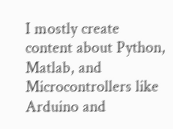I mostly create content about Python, Matlab, and Microcontrollers like Arduino and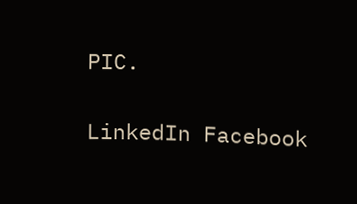PIC.

LinkedIn Facebook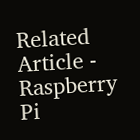Related Article - Raspberry Pi